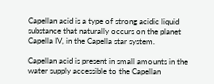Capellan acid is a type of strong acidic liquid substance that naturally occurs on the planet Capella IV, in the Capella star system.

Capellan acid is present in small amounts in the water supply accessible to the Capellan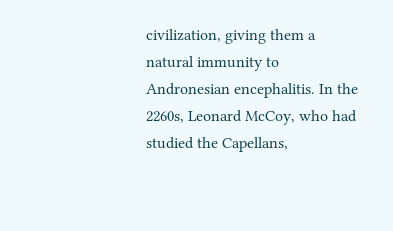civilization, giving them a natural immunity to Andronesian encephalitis. In the 2260s, Leonard McCoy, who had studied the Capellans,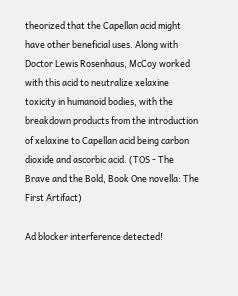theorized that the Capellan acid might have other beneficial uses. Along with Doctor Lewis Rosenhaus, McCoy worked with this acid to neutralize xelaxine toxicity in humanoid bodies, with the breakdown products from the introduction of xelaxine to Capellan acid being carbon dioxide and ascorbic acid. (TOS - The Brave and the Bold, Book One novella: The First Artifact)

Ad blocker interference detected!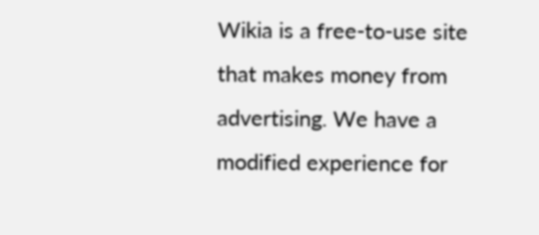Wikia is a free-to-use site that makes money from advertising. We have a modified experience for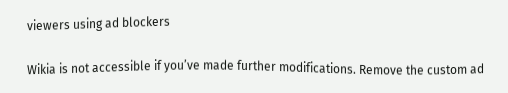viewers using ad blockers

Wikia is not accessible if you’ve made further modifications. Remove the custom ad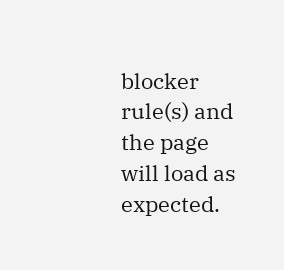blocker rule(s) and the page will load as expected.